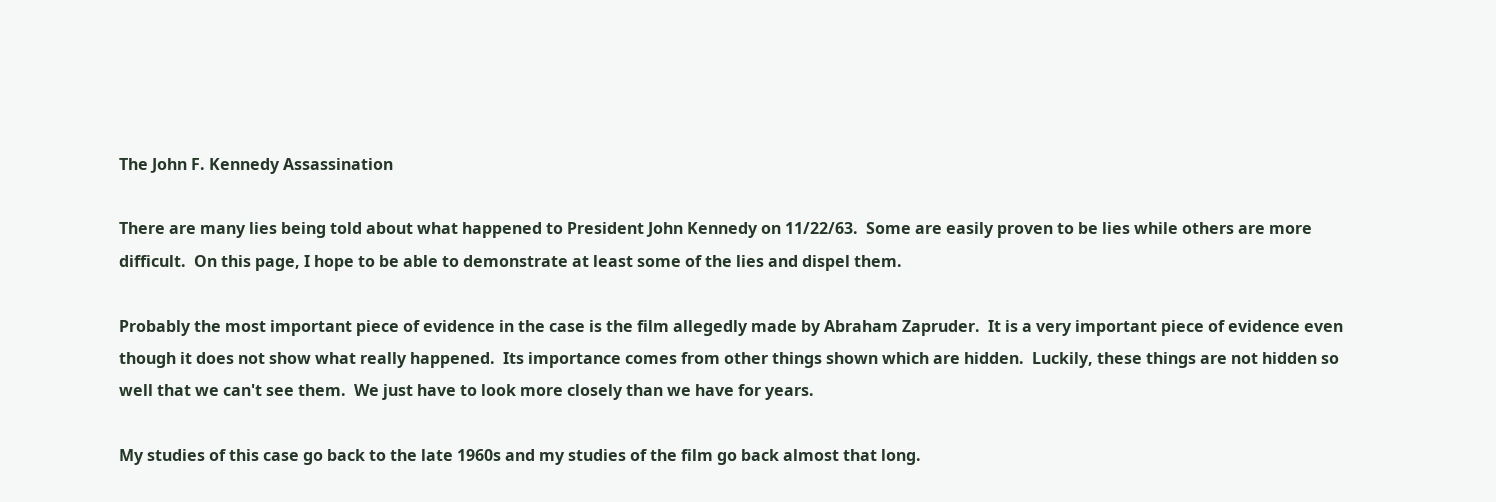The John F. Kennedy Assassination

There are many lies being told about what happened to President John Kennedy on 11/22/63.  Some are easily proven to be lies while others are more difficult.  On this page, I hope to be able to demonstrate at least some of the lies and dispel them.

Probably the most important piece of evidence in the case is the film allegedly made by Abraham Zapruder.  It is a very important piece of evidence even though it does not show what really happened.  Its importance comes from other things shown which are hidden.  Luckily, these things are not hidden so well that we can't see them.  We just have to look more closely than we have for years.

My studies of this case go back to the late 1960s and my studies of the film go back almost that long.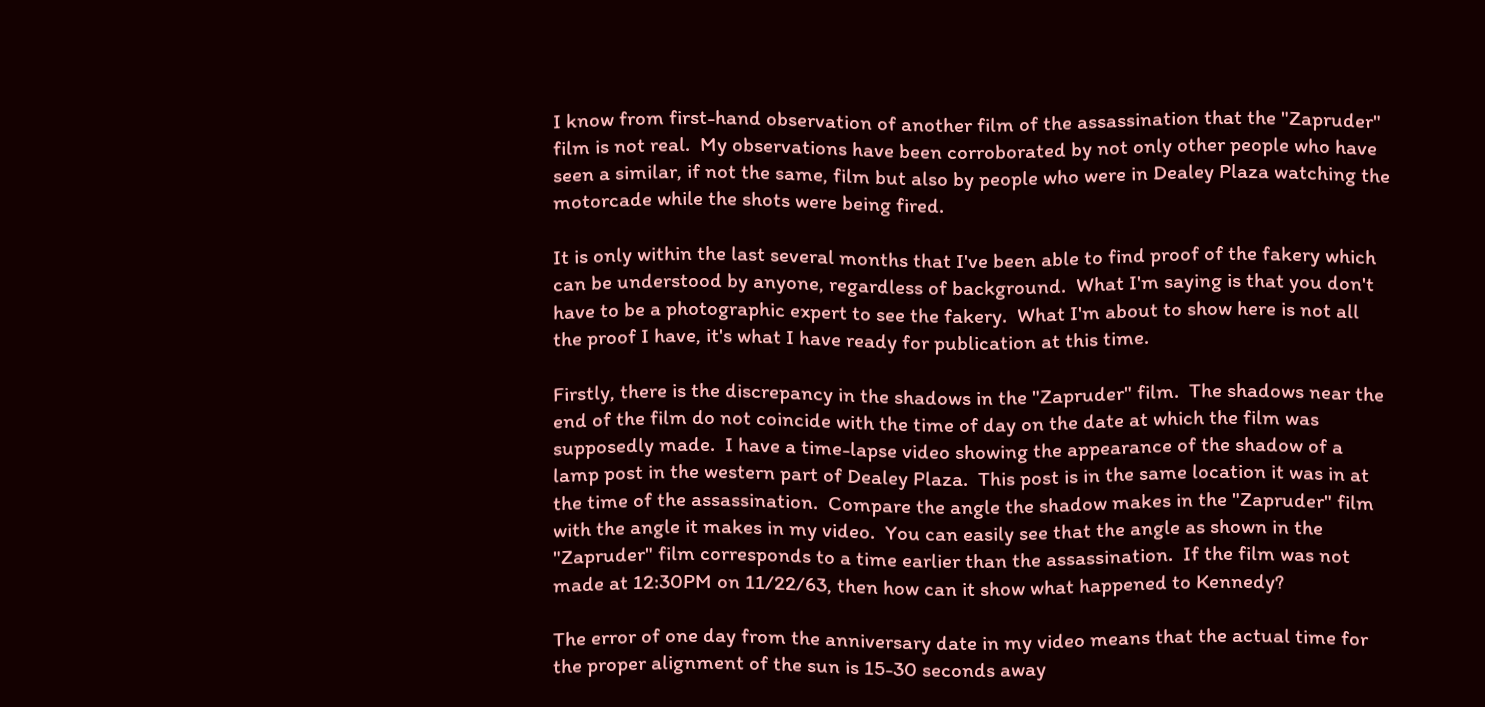I know from first-hand observation of another film of the assassination that the "Zapruder" film is not real.  My observations have been corroborated by not only other people who have seen a similar, if not the same, film but also by people who were in Dealey Plaza watching the motorcade while the shots were being fired.

It is only within the last several months that I've been able to find proof of the fakery which can be understood by anyone, regardless of background.  What I'm saying is that you don't have to be a photographic expert to see the fakery.  What I'm about to show here is not all the proof I have, it's what I have ready for publication at this time.

Firstly, there is the discrepancy in the shadows in the "Zapruder" film.  The shadows near the end of the film do not coincide with the time of day on the date at which the film was supposedly made.  I have a time-lapse video showing the appearance of the shadow of a lamp post in the western part of Dealey Plaza.  This post is in the same location it was in at the time of the assassination.  Compare the angle the shadow makes in the "Zapruder" film with the angle it makes in my video.  You can easily see that the angle as shown in the "Zapruder" film corresponds to a time earlier than the assassination.  If the film was not made at 12:30PM on 11/22/63, then how can it show what happened to Kennedy?

The error of one day from the anniversary date in my video means that the actual time for the proper alignment of the sun is 15-30 seconds away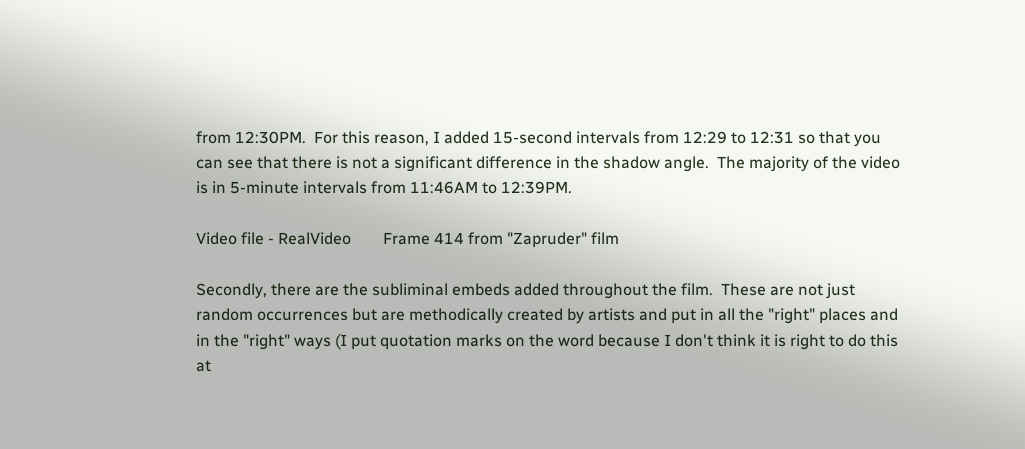from 12:30PM.  For this reason, I added 15-second intervals from 12:29 to 12:31 so that you can see that there is not a significant difference in the shadow angle.  The majority of the video is in 5-minute intervals from 11:46AM to 12:39PM.

Video file - RealVideo        Frame 414 from "Zapruder" film

Secondly, there are the subliminal embeds added throughout the film.  These are not just random occurrences but are methodically created by artists and put in all the "right" places and in the "right" ways (I put quotation marks on the word because I don't think it is right to do this at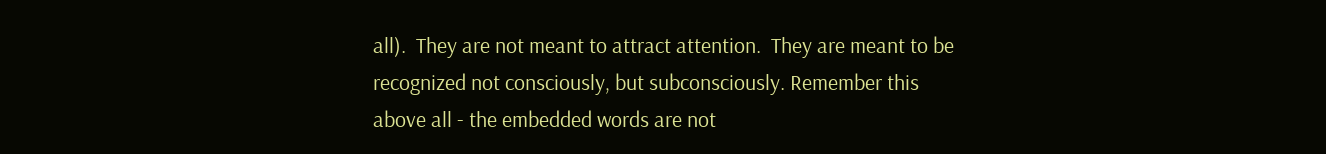all).  They are not meant to attract attention.  They are meant to be recognized not consciously, but subconsciously. Remember this above all - the embedded words are not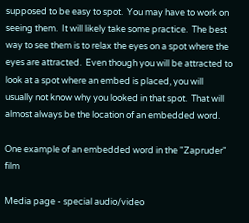supposed to be easy to spot.  You may have to work on seeing them.  It will likely take some practice.  The best way to see them is to relax the eyes on a spot where the eyes are attracted.  Even though you will be attracted to look at a spot where an embed is placed, you will usually not know why you looked in that spot.  That will almost always be the location of an embedded word.

One example of an embedded word in the "Zapruder" film

Media page - special audio/video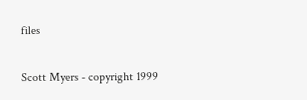files

Scott Myers - copyright 1999